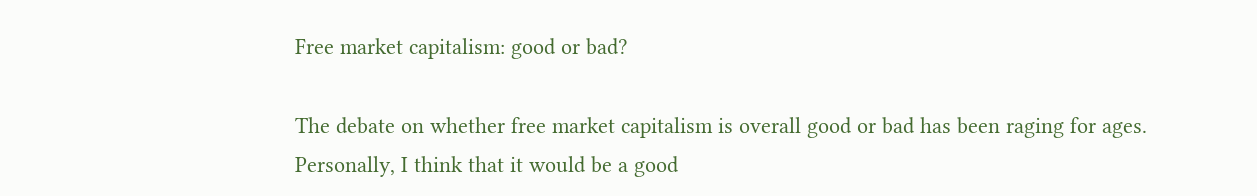Free market capitalism: good or bad?

The debate on whether free market capitalism is overall good or bad has been raging for ages. Personally, I think that it would be a good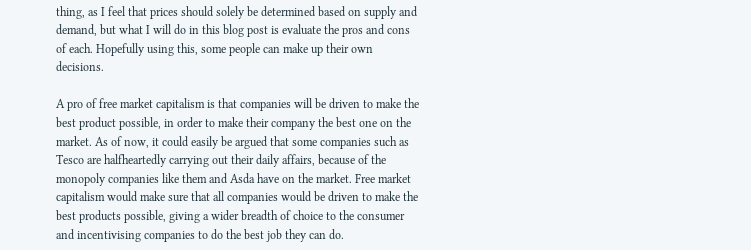thing, as I feel that prices should solely be determined based on supply and demand, but what I will do in this blog post is evaluate the pros and cons of each. Hopefully using this, some people can make up their own decisions.

A pro of free market capitalism is that companies will be driven to make the best product possible, in order to make their company the best one on the market. As of now, it could easily be argued that some companies such as Tesco are halfheartedly carrying out their daily affairs, because of the monopoly companies like them and Asda have on the market. Free market capitalism would make sure that all companies would be driven to make the best products possible, giving a wider breadth of choice to the consumer and incentivising companies to do the best job they can do.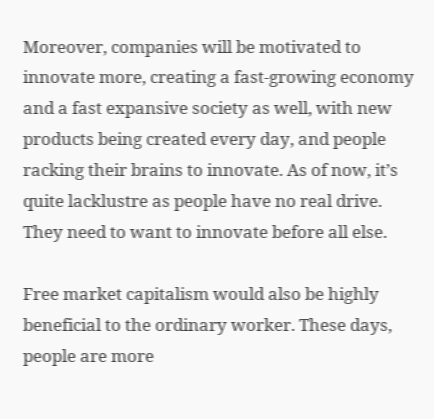Moreover, companies will be motivated to innovate more, creating a fast-growing economy and a fast expansive society as well, with new products being created every day, and people racking their brains to innovate. As of now, it’s quite lacklustre as people have no real drive. They need to want to innovate before all else.

Free market capitalism would also be highly beneficial to the ordinary worker. These days, people are more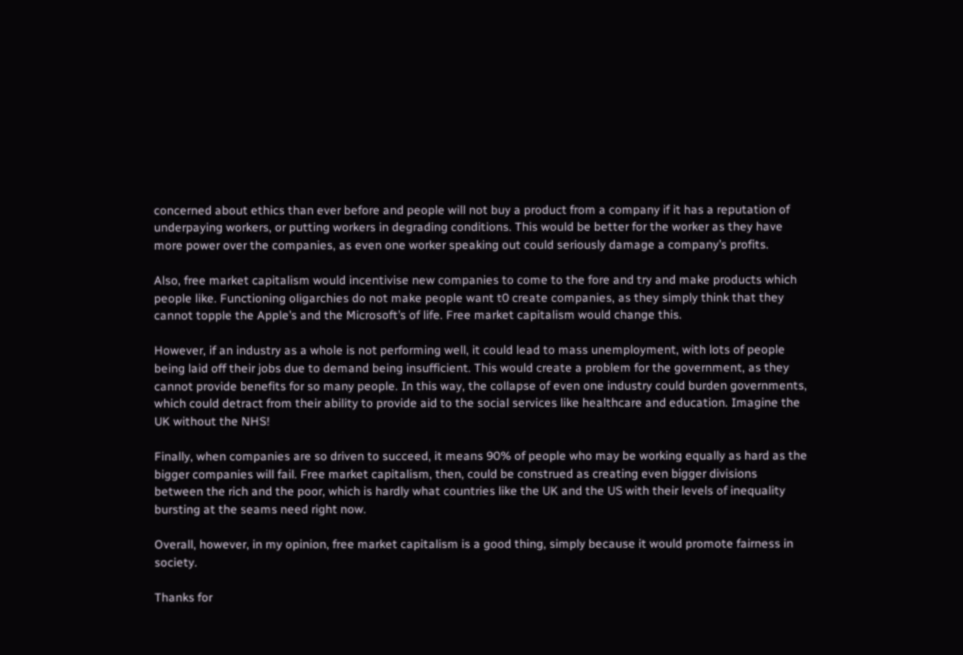concerned about ethics than ever before and people will not buy a product from a company if it has a reputation of underpaying workers, or putting workers in degrading conditions. This would be better for the worker as they have more power over the companies, as even one worker speaking out could seriously damage a company’s profits.

Also, free market capitalism would incentivise new companies to come to the fore and try and make products which people like. Functioning oligarchies do not make people want t0 create companies, as they simply think that they cannot topple the Apple’s and the Microsoft’s of life. Free market capitalism would change this.

However, if an industry as a whole is not performing well, it could lead to mass unemployment, with lots of people being laid off their jobs due to demand being insufficient. This would create a problem for the government, as they cannot provide benefits for so many people. In this way, the collapse of even one industry could burden governments, which could detract from their ability to provide aid to the social services like healthcare and education. Imagine the UK without the NHS!

Finally, when companies are so driven to succeed, it means 90% of people who may be working equally as hard as the bigger companies will fail. Free market capitalism, then, could be construed as creating even bigger divisions between the rich and the poor, which is hardly what countries like the UK and the US with their levels of inequality bursting at the seams need right now.

Overall, however, in my opinion, free market capitalism is a good thing, simply because it would promote fairness in society.

Thanks for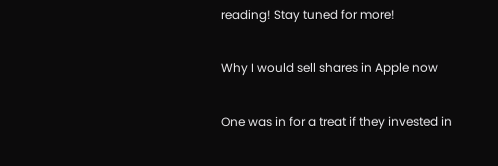reading! Stay tuned for more!

Why I would sell shares in Apple now

One was in for a treat if they invested in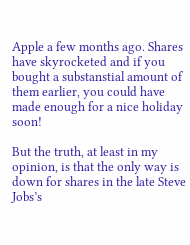Apple a few months ago. Shares have skyrocketed and if you bought a substanstial amount of them earlier, you could have made enough for a nice holiday soon!

But the truth, at least in my opinion, is that the only way is down for shares in the late Steve Jobs’s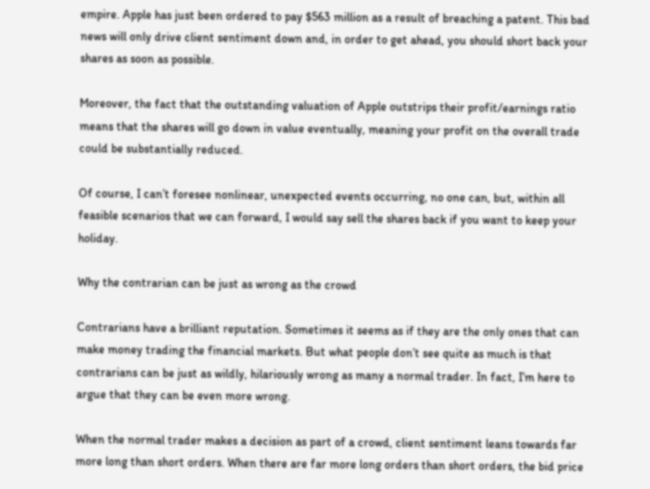empire. Apple has just been ordered to pay $563 million as a result of breaching a patent. This bad news will only drive client sentiment down and, in order to get ahead, you should short back your shares as soon as possible.

Moreover, the fact that the outstanding valuation of Apple outstrips their profit/earnings ratio means that the shares will go down in value eventually, meaning your profit on the overall trade could be substantially reduced.

Of course, I can’t foresee nonlinear, unexpected events occurring, no one can, but, within all feasible scenarios that we can forward, I would say sell the shares back if you want to keep your holiday.

Why the contrarian can be just as wrong as the crowd

Contrarians have a brilliant reputation. Sometimes it seems as if they are the only ones that can make money trading the financial markets. But what people don’t see quite as much is that contrarians can be just as wildly, hilariously wrong as many a normal trader. In fact, I’m here to argue that they can be even more wrong.

When the normal trader makes a decision as part of a crowd, client sentiment leans towards far more long than short orders. When there are far more long orders than short orders, the bid price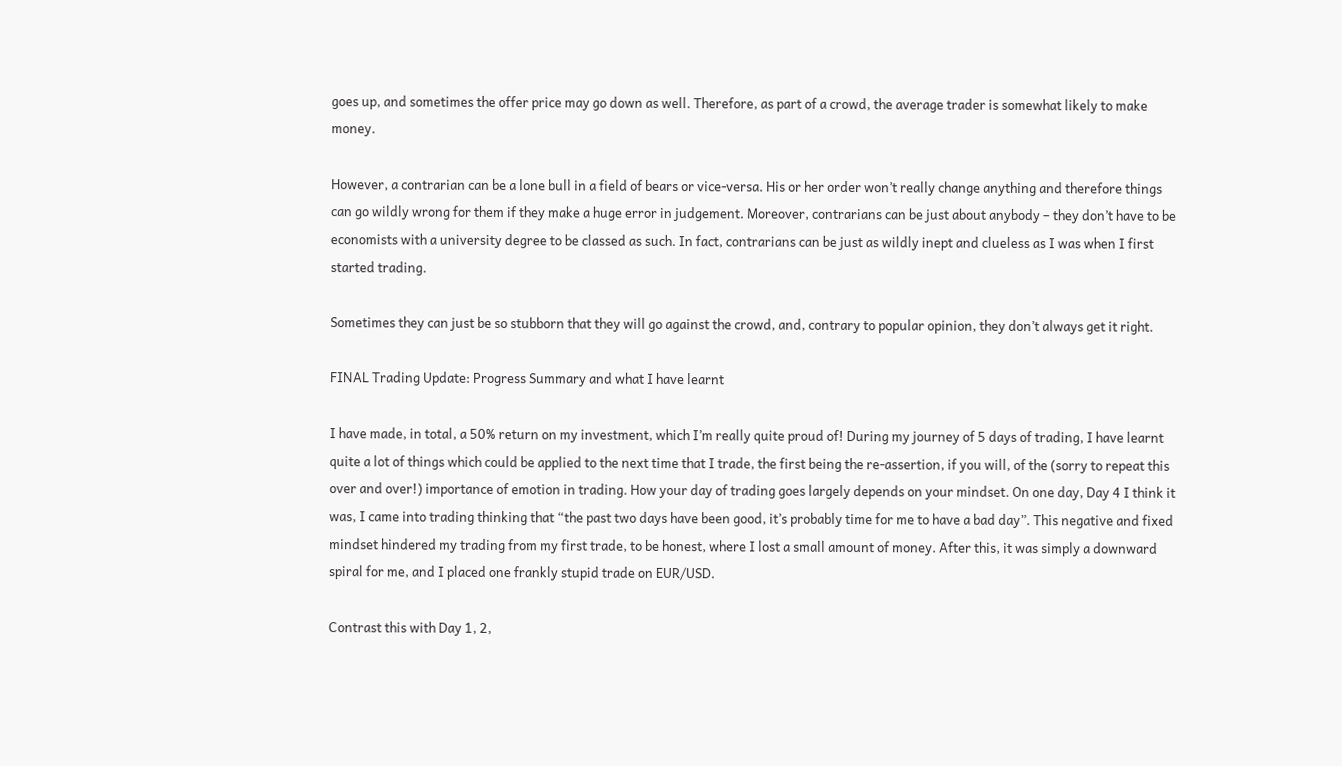goes up, and sometimes the offer price may go down as well. Therefore, as part of a crowd, the average trader is somewhat likely to make money.

However, a contrarian can be a lone bull in a field of bears or vice-versa. His or her order won’t really change anything and therefore things can go wildly wrong for them if they make a huge error in judgement. Moreover, contrarians can be just about anybody – they don’t have to be economists with a university degree to be classed as such. In fact, contrarians can be just as wildly inept and clueless as I was when I first started trading.

Sometimes they can just be so stubborn that they will go against the crowd, and, contrary to popular opinion, they don’t always get it right.

FINAL Trading Update: Progress Summary and what I have learnt

I have made, in total, a 50% return on my investment, which I’m really quite proud of! During my journey of 5 days of trading, I have learnt quite a lot of things which could be applied to the next time that I trade, the first being the re-assertion, if you will, of the (sorry to repeat this over and over!) importance of emotion in trading. How your day of trading goes largely depends on your mindset. On one day, Day 4 I think it was, I came into trading thinking that “the past two days have been good, it’s probably time for me to have a bad day”. This negative and fixed mindset hindered my trading from my first trade, to be honest, where I lost a small amount of money. After this, it was simply a downward spiral for me, and I placed one frankly stupid trade on EUR/USD.

Contrast this with Day 1, 2,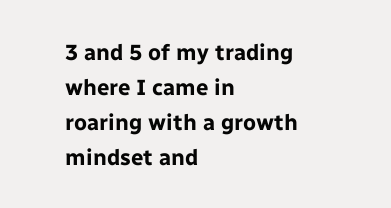3 and 5 of my trading where I came in roaring with a growth mindset and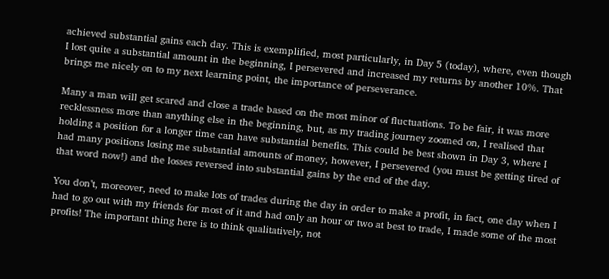achieved substantial gains each day. This is exemplified, most particularly, in Day 5 (today), where, even though I lost quite a substantial amount in the beginning, I persevered and increased my returns by another 10%. That brings me nicely on to my next learning point, the importance of perseverance.

Many a man will get scared and close a trade based on the most minor of fluctuations. To be fair, it was more recklessness more than anything else in the beginning, but, as my trading journey zoomed on, I realised that holding a position for a longer time can have substantial benefits. This could be best shown in Day 3, where I had many positions losing me substantial amounts of money, however, I persevered (you must be getting tired of that word now!) and the losses reversed into substantial gains by the end of the day.

You don’t, moreover, need to make lots of trades during the day in order to make a profit, in fact, one day when I had to go out with my friends for most of it and had only an hour or two at best to trade, I made some of the most profits! The important thing here is to think qualitatively, not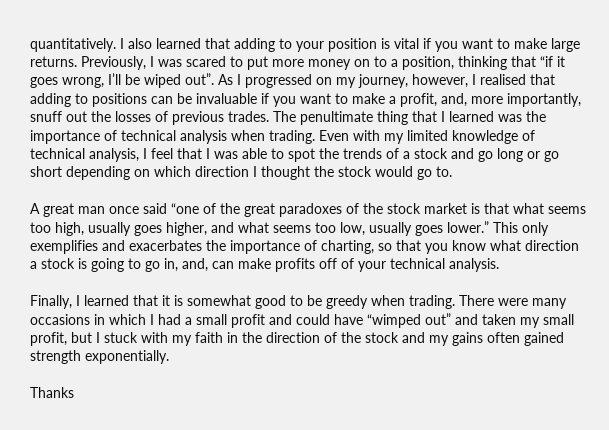quantitatively. I also learned that adding to your position is vital if you want to make large returns. Previously, I was scared to put more money on to a position, thinking that “if it goes wrong, I’ll be wiped out”. As I progressed on my journey, however, I realised that adding to positions can be invaluable if you want to make a profit, and, more importantly, snuff out the losses of previous trades. The penultimate thing that I learned was the importance of technical analysis when trading. Even with my limited knowledge of technical analysis, I feel that I was able to spot the trends of a stock and go long or go short depending on which direction I thought the stock would go to.

A great man once said “one of the great paradoxes of the stock market is that what seems too high, usually goes higher, and what seems too low, usually goes lower.” This only exemplifies and exacerbates the importance of charting, so that you know what direction a stock is going to go in, and, can make profits off of your technical analysis.

Finally, I learned that it is somewhat good to be greedy when trading. There were many occasions in which I had a small profit and could have “wimped out” and taken my small profit, but I stuck with my faith in the direction of the stock and my gains often gained strength exponentially.

Thanks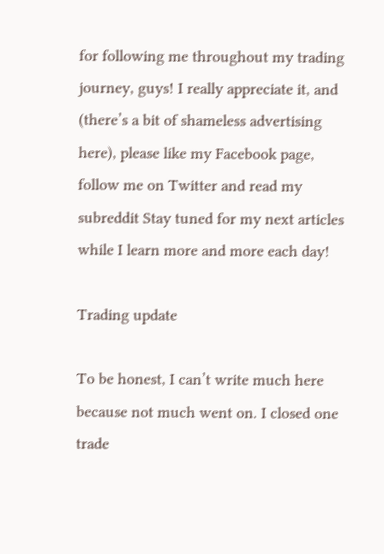for following me throughout my trading journey, guys! I really appreciate it, and (there’s a bit of shameless advertising here), please like my Facebook page, follow me on Twitter and read my subreddit Stay tuned for my next articles while I learn more and more each day!

Trading update

To be honest, I can’t write much here because not much went on. I closed one trade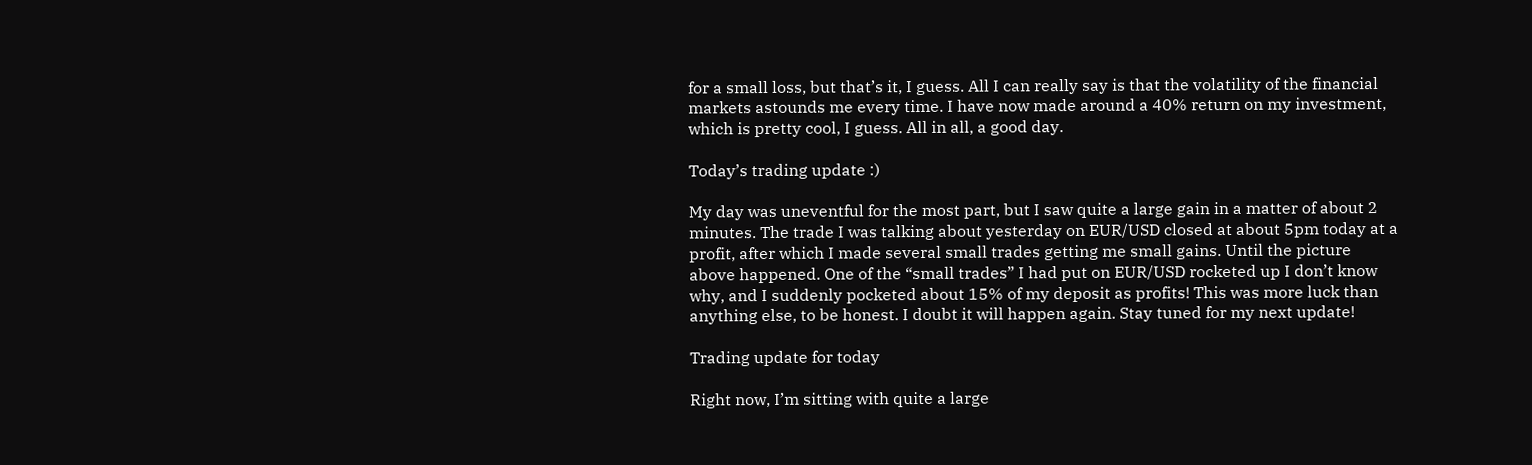for a small loss, but that’s it, I guess. All I can really say is that the volatility of the financial markets astounds me every time. I have now made around a 40% return on my investment, which is pretty cool, I guess. All in all, a good day.

Today’s trading update :)

My day was uneventful for the most part, but I saw quite a large gain in a matter of about 2 minutes. The trade I was talking about yesterday on EUR/USD closed at about 5pm today at a profit, after which I made several small trades getting me small gains. Until the picture above happened. One of the “small trades” I had put on EUR/USD rocketed up I don’t know why, and I suddenly pocketed about 15% of my deposit as profits! This was more luck than anything else, to be honest. I doubt it will happen again. Stay tuned for my next update!

Trading update for today

Right now, I’m sitting with quite a large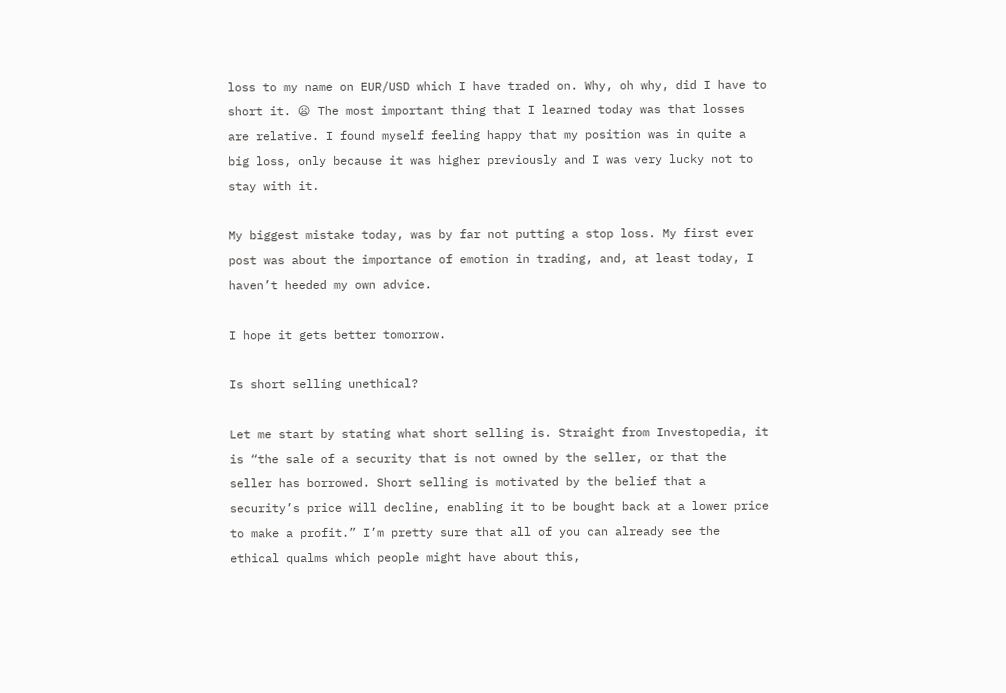loss to my name on EUR/USD which I have traded on. Why, oh why, did I have to short it. 😦 The most important thing that I learned today was that losses are relative. I found myself feeling happy that my position was in quite a big loss, only because it was higher previously and I was very lucky not to stay with it.

My biggest mistake today, was by far not putting a stop loss. My first ever post was about the importance of emotion in trading, and, at least today, I haven’t heeded my own advice.

I hope it gets better tomorrow.

Is short selling unethical?

Let me start by stating what short selling is. Straight from Investopedia, it is “the sale of a security that is not owned by the seller, or that the seller has borrowed. Short selling is motivated by the belief that a security’s price will decline, enabling it to be bought back at a lower price to make a profit.” I’m pretty sure that all of you can already see the ethical qualms which people might have about this,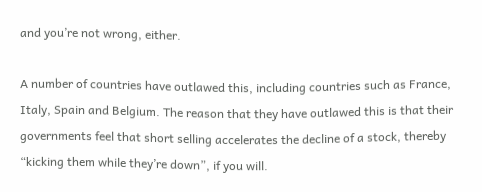and you’re not wrong, either.

A number of countries have outlawed this, including countries such as France, Italy, Spain and Belgium. The reason that they have outlawed this is that their governments feel that short selling accelerates the decline of a stock, thereby “kicking them while they’re down”, if you will.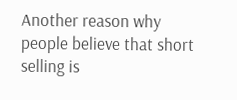Another reason why people believe that short selling is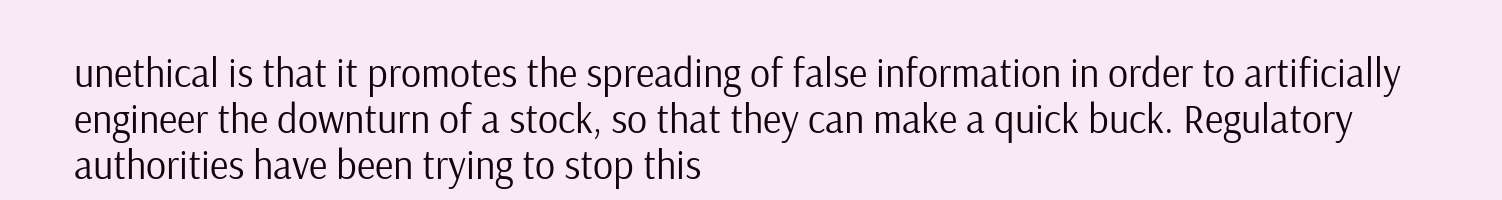unethical is that it promotes the spreading of false information in order to artificially engineer the downturn of a stock, so that they can make a quick buck. Regulatory authorities have been trying to stop this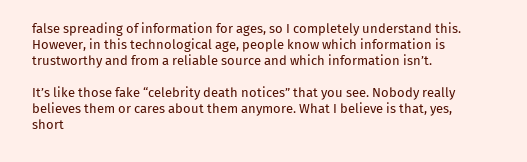false spreading of information for ages, so I completely understand this. However, in this technological age, people know which information is trustworthy and from a reliable source and which information isn’t.

It’s like those fake “celebrity death notices” that you see. Nobody really believes them or cares about them anymore. What I believe is that, yes, short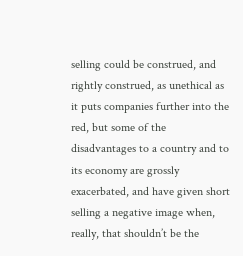selling could be construed, and rightly construed, as unethical as it puts companies further into the red, but some of the disadvantages to a country and to its economy are grossly exacerbated, and have given short selling a negative image when, really, that shouldn’t be the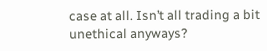case at all. Isn’t all trading a bit unethical anyways?